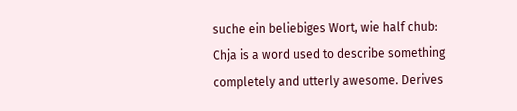suche ein beliebiges Wort, wie half chub:
Chja is a word used to describe something completely and utterly awesome. Derives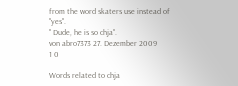from the word skaters use instead of "yes".
" Dude, he is so chja".
von abro7373 27. Dezember 2009
1 0

Words related to chja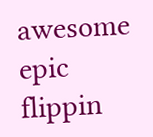awesome epic flippin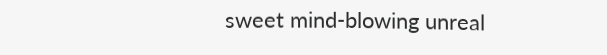sweet mind-blowing unreal